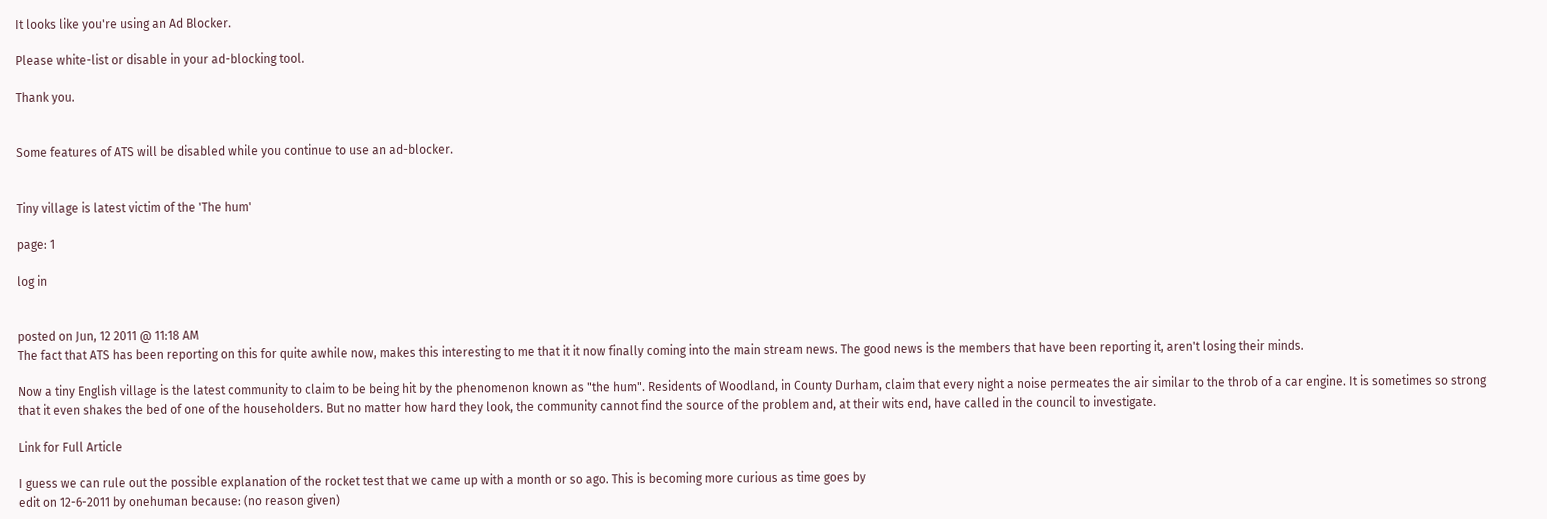It looks like you're using an Ad Blocker.

Please white-list or disable in your ad-blocking tool.

Thank you.


Some features of ATS will be disabled while you continue to use an ad-blocker.


Tiny village is latest victim of the 'The hum'

page: 1

log in


posted on Jun, 12 2011 @ 11:18 AM
The fact that ATS has been reporting on this for quite awhile now, makes this interesting to me that it it now finally coming into the main stream news. The good news is the members that have been reporting it, aren't losing their minds.

Now a tiny English village is the latest community to claim to be being hit by the phenomenon known as "the hum". Residents of Woodland, in County Durham, claim that every night a noise permeates the air similar to the throb of a car engine. It is sometimes so strong that it even shakes the bed of one of the householders. But no matter how hard they look, the community cannot find the source of the problem and, at their wits end, have called in the council to investigate.

Link for Full Article

I guess we can rule out the possible explanation of the rocket test that we came up with a month or so ago. This is becoming more curious as time goes by
edit on 12-6-2011 by onehuman because: (no reason given)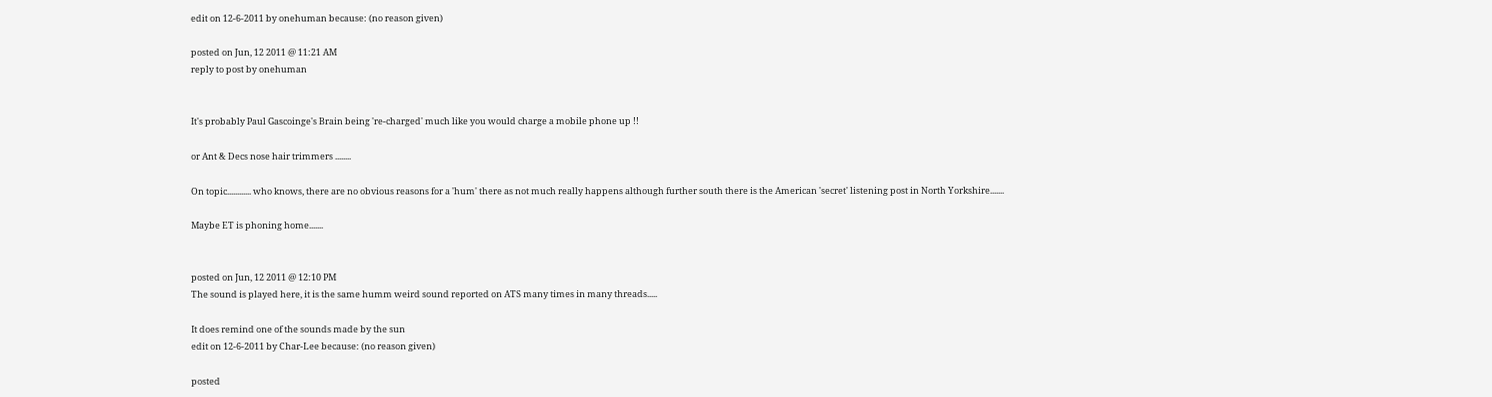edit on 12-6-2011 by onehuman because: (no reason given)

posted on Jun, 12 2011 @ 11:21 AM
reply to post by onehuman


It's probably Paul Gascoinge's Brain being 're-charged' much like you would charge a mobile phone up !!

or Ant & Decs nose hair trimmers ........

On topic............ who knows, there are no obvious reasons for a 'hum' there as not much really happens although further south there is the American 'secret' listening post in North Yorkshire.......

Maybe ET is phoning home.......


posted on Jun, 12 2011 @ 12:10 PM
The sound is played here, it is the same humm weird sound reported on ATS many times in many threads.....

It does remind one of the sounds made by the sun
edit on 12-6-2011 by Char-Lee because: (no reason given)

posted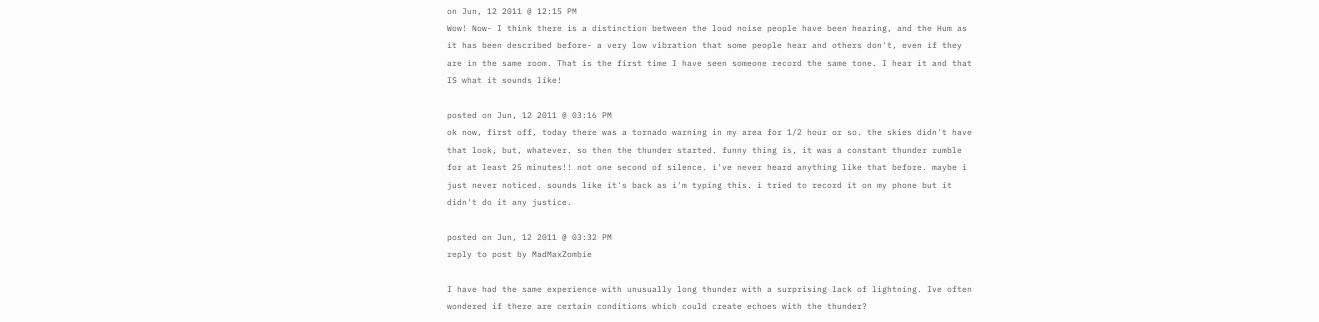on Jun, 12 2011 @ 12:15 PM
Wow! Now- I think there is a distinction between the loud noise people have been hearing, and the Hum as it has been described before- a very low vibration that some people hear and others don't, even if they are in the same room. That is the first time I have seen someone record the same tone. I hear it and that IS what it sounds like!

posted on Jun, 12 2011 @ 03:16 PM
ok now, first off, today there was a tornado warning in my area for 1/2 hour or so. the skies didn't have that look, but, whatever. so then the thunder started. funny thing is, it was a constant thunder rumble for at least 25 minutes!! not one second of silence. i've never heard anything like that before. maybe i just never noticed. sounds like it's back as i'm typing this. i tried to record it on my phone but it didn't do it any justice.

posted on Jun, 12 2011 @ 03:32 PM
reply to post by MadMaxZombie

I have had the same experience with unusually long thunder with a surprising lack of lightning. Ive often wondered if there are certain conditions which could create echoes with the thunder?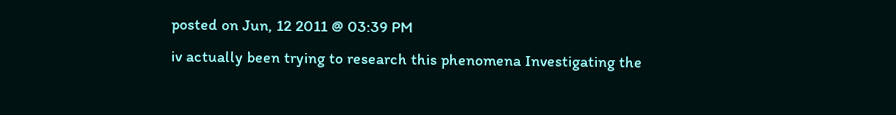posted on Jun, 12 2011 @ 03:39 PM
iv actually been trying to research this phenomena Investigating the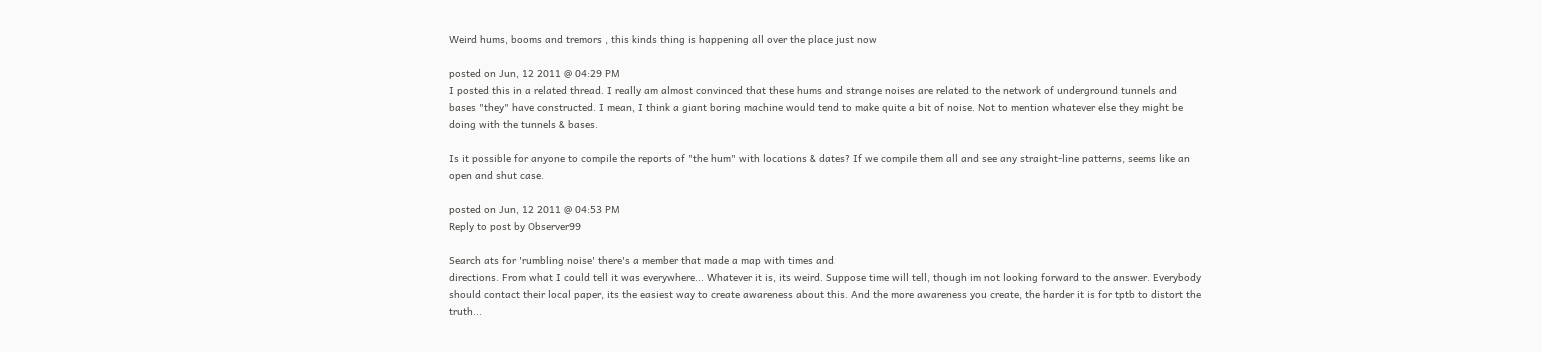Weird hums, booms and tremors , this kinds thing is happening all over the place just now

posted on Jun, 12 2011 @ 04:29 PM
I posted this in a related thread. I really am almost convinced that these hums and strange noises are related to the network of underground tunnels and bases "they" have constructed. I mean, I think a giant boring machine would tend to make quite a bit of noise. Not to mention whatever else they might be doing with the tunnels & bases.

Is it possible for anyone to compile the reports of "the hum" with locations & dates? If we compile them all and see any straight-line patterns, seems like an open and shut case.

posted on Jun, 12 2011 @ 04:53 PM
Reply to post by Observer99

Search ats for 'rumbling noise' there's a member that made a map with times and
directions. From what I could tell it was everywhere... Whatever it is, its weird. Suppose time will tell, though im not looking forward to the answer. Everybody should contact their local paper, its the easiest way to create awareness about this. And the more awareness you create, the harder it is for tptb to distort the truth...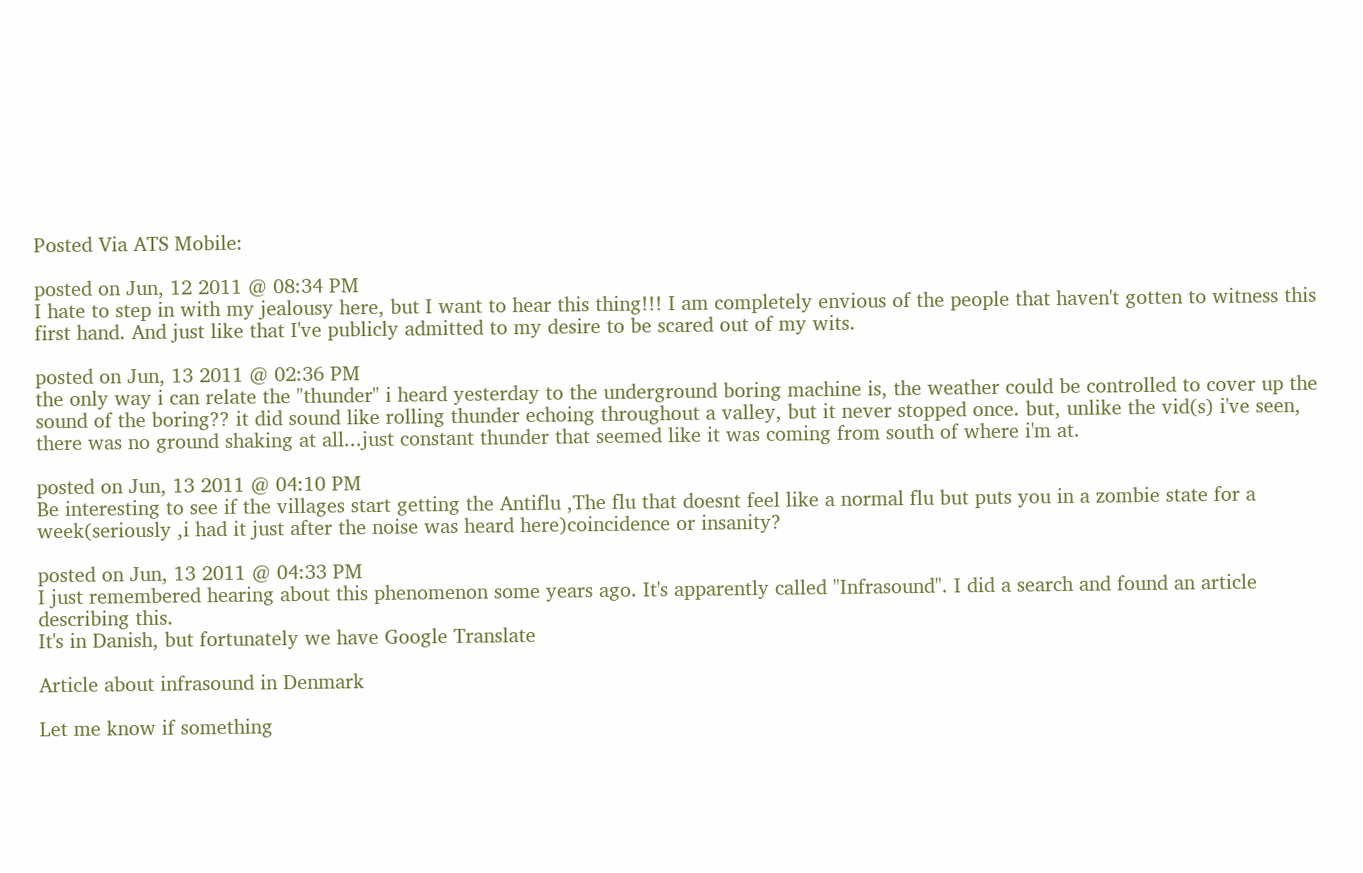Posted Via ATS Mobile:

posted on Jun, 12 2011 @ 08:34 PM
I hate to step in with my jealousy here, but I want to hear this thing!!! I am completely envious of the people that haven't gotten to witness this first hand. And just like that I've publicly admitted to my desire to be scared out of my wits.

posted on Jun, 13 2011 @ 02:36 PM
the only way i can relate the "thunder" i heard yesterday to the underground boring machine is, the weather could be controlled to cover up the sound of the boring?? it did sound like rolling thunder echoing throughout a valley, but it never stopped once. but, unlike the vid(s) i've seen, there was no ground shaking at all...just constant thunder that seemed like it was coming from south of where i'm at.

posted on Jun, 13 2011 @ 04:10 PM
Be interesting to see if the villages start getting the Antiflu ,The flu that doesnt feel like a normal flu but puts you in a zombie state for a week(seriously ,i had it just after the noise was heard here)coincidence or insanity?

posted on Jun, 13 2011 @ 04:33 PM
I just remembered hearing about this phenomenon some years ago. It's apparently called "Infrasound". I did a search and found an article describing this.
It's in Danish, but fortunately we have Google Translate

Article about infrasound in Denmark

Let me know if something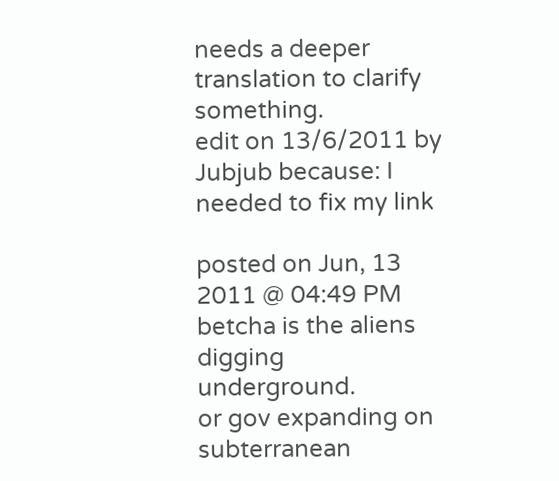needs a deeper translation to clarify something.
edit on 13/6/2011 by Jubjub because: I needed to fix my link

posted on Jun, 13 2011 @ 04:49 PM
betcha is the aliens digging underground.
or gov expanding on subterranean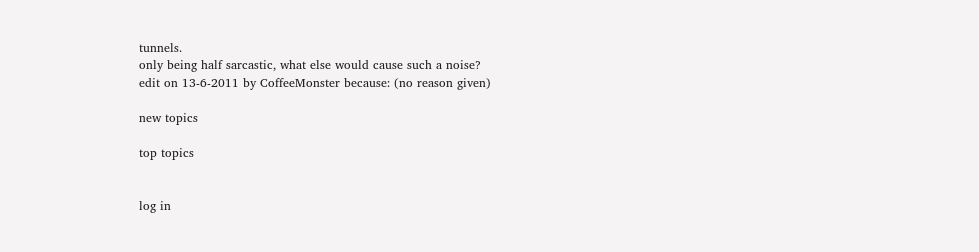tunnels.
only being half sarcastic, what else would cause such a noise?
edit on 13-6-2011 by CoffeeMonster because: (no reason given)

new topics

top topics


log in